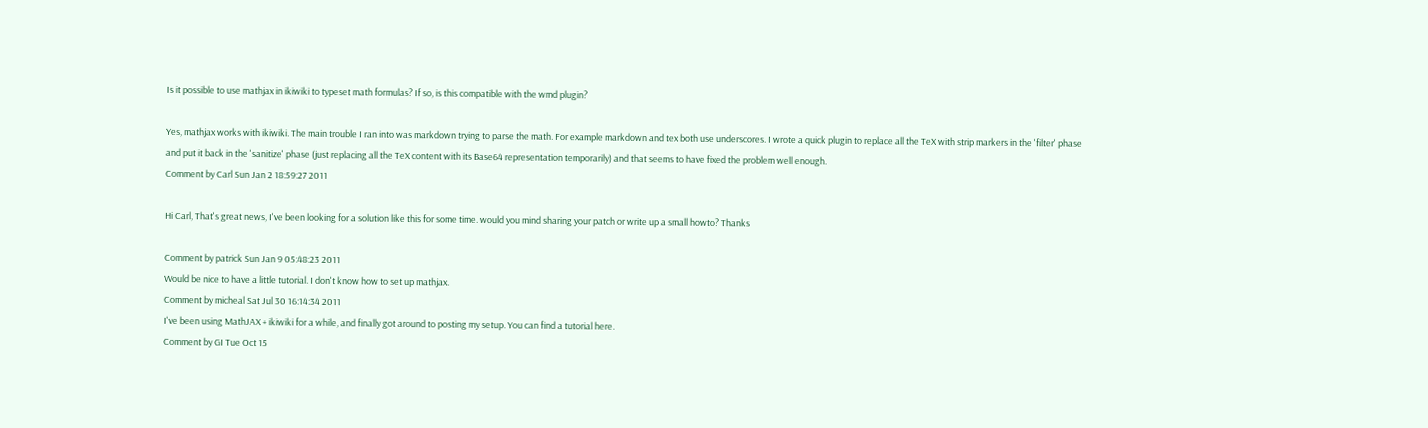Is it possible to use mathjax in ikiwiki to typeset math formulas? If so, is this compatible with the wmd plugin?

Yes, mathjax works with ikiwiki. The main trouble I ran into was markdown trying to parse the math. For example markdown and tex both use underscores. I wrote a quick plugin to replace all the TeX with strip markers in the 'filter' phase and put it back in the 'sanitize' phase (just replacing all the TeX content with its Base64 representation temporarily) and that seems to have fixed the problem well enough.
Comment by Carl Sun Jan 2 18:59:27 2011

Hi Carl, That's great news, I've been looking for a solution like this for some time. would you mind sharing your patch or write up a small howto? Thanks

Comment by patrick Sun Jan 9 05:48:23 2011
Would be nice to have a little tutorial. I don't know how to set up mathjax.
Comment by micheal Sat Jul 30 16:14:34 2011
I've been using MathJAX + ikiwiki for a while, and finally got around to posting my setup. You can find a tutorial here.
Comment by GI Tue Oct 15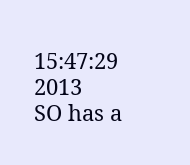15:47:29 2013
SO has a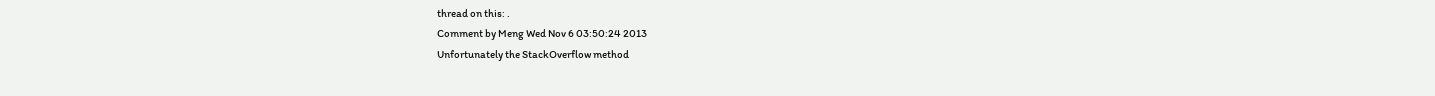thread on this: .
Comment by Meng Wed Nov 6 03:50:24 2013
Unfortunately the StackOverflow method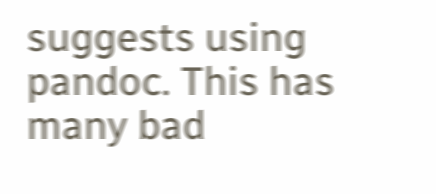suggests using pandoc. This has many bad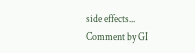side effects...
Comment by GI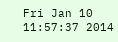Fri Jan 10 11:57:37 2014